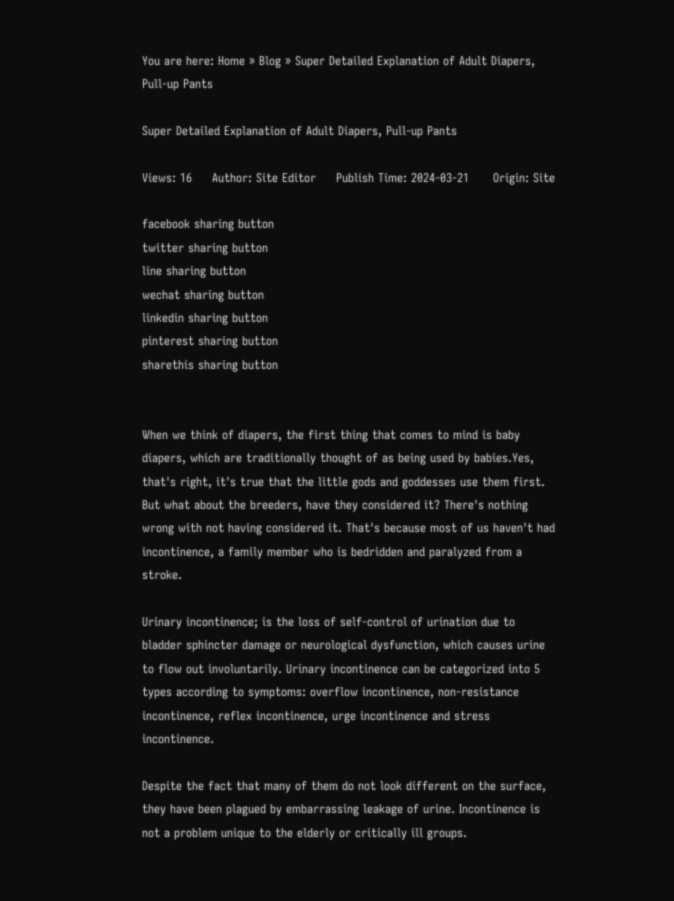You are here: Home » Blog » Super Detailed Explanation of Adult Diapers, Pull-up Pants

Super Detailed Explanation of Adult Diapers, Pull-up Pants

Views: 16     Author: Site Editor     Publish Time: 2024-03-21      Origin: Site

facebook sharing button
twitter sharing button
line sharing button
wechat sharing button
linkedin sharing button
pinterest sharing button
sharethis sharing button


When we think of diapers, the first thing that comes to mind is baby diapers, which are traditionally thought of as being used by babies.Yes, that's right, it's true that the little gods and goddesses use them first. But what about the breeders, have they considered it? There's nothing wrong with not having considered it. That's because most of us haven't had incontinence, a family member who is bedridden and paralyzed from a stroke.

Urinary incontinence; is the loss of self-control of urination due to bladder sphincter damage or neurological dysfunction, which causes urine to flow out involuntarily. Urinary incontinence can be categorized into 5 types according to symptoms: overflow incontinence, non-resistance incontinence, reflex incontinence, urge incontinence and stress incontinence.

Despite the fact that many of them do not look different on the surface, they have been plagued by embarrassing leakage of urine. Incontinence is not a problem unique to the elderly or critically ill groups.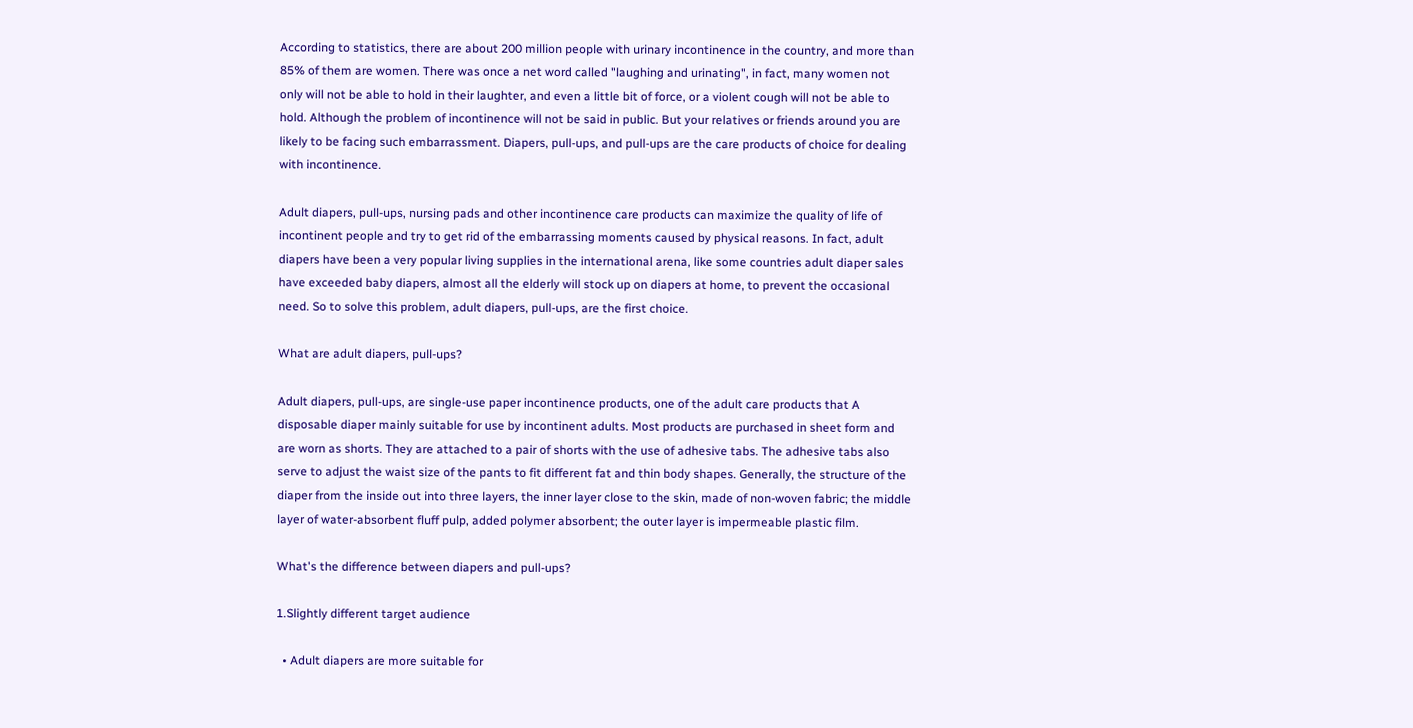According to statistics, there are about 200 million people with urinary incontinence in the country, and more than 85% of them are women. There was once a net word called "laughing and urinating", in fact, many women not only will not be able to hold in their laughter, and even a little bit of force, or a violent cough will not be able to hold. Although the problem of incontinence will not be said in public. But your relatives or friends around you are likely to be facing such embarrassment. Diapers, pull-ups, and pull-ups are the care products of choice for dealing with incontinence.

Adult diapers, pull-ups, nursing pads and other incontinence care products can maximize the quality of life of incontinent people and try to get rid of the embarrassing moments caused by physical reasons. In fact, adult diapers have been a very popular living supplies in the international arena, like some countries adult diaper sales have exceeded baby diapers, almost all the elderly will stock up on diapers at home, to prevent the occasional need. So to solve this problem, adult diapers, pull-ups, are the first choice.

What are adult diapers, pull-ups?

Adult diapers, pull-ups, are single-use paper incontinence products, one of the adult care products that A disposable diaper mainly suitable for use by incontinent adults. Most products are purchased in sheet form and are worn as shorts. They are attached to a pair of shorts with the use of adhesive tabs. The adhesive tabs also serve to adjust the waist size of the pants to fit different fat and thin body shapes. Generally, the structure of the diaper from the inside out into three layers, the inner layer close to the skin, made of non-woven fabric; the middle layer of water-absorbent fluff pulp, added polymer absorbent; the outer layer is impermeable plastic film.

What's the difference between diapers and pull-ups?

1.Slightly different target audience

  • Adult diapers are more suitable for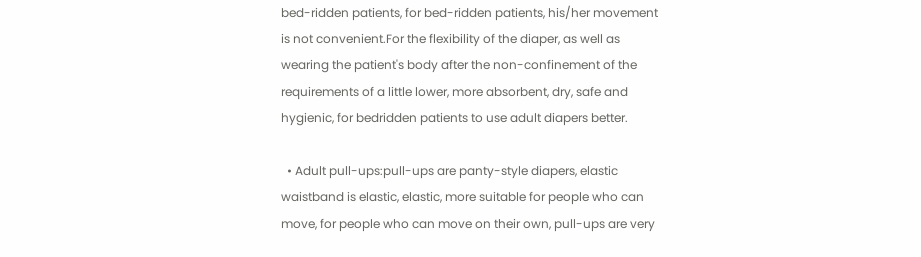bed-ridden patients, for bed-ridden patients, his/her movement is not convenient.For the flexibility of the diaper, as well as wearing the patient's body after the non-confinement of the requirements of a little lower, more absorbent, dry, safe and hygienic, for bedridden patients to use adult diapers better.

  • Adult pull-ups:pull-ups are panty-style diapers, elastic waistband is elastic, elastic, more suitable for people who can move, for people who can move on their own, pull-ups are very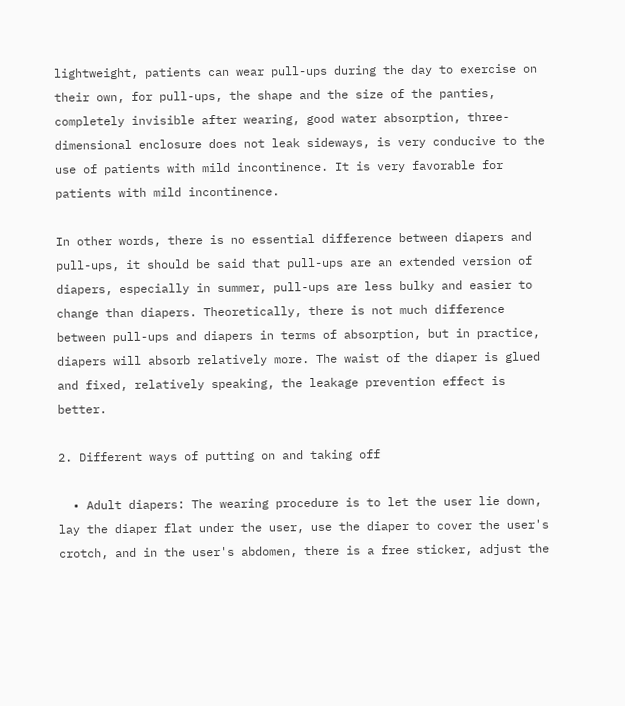lightweight, patients can wear pull-ups during the day to exercise on their own, for pull-ups, the shape and the size of the panties, completely invisible after wearing, good water absorption, three-dimensional enclosure does not leak sideways, is very conducive to the use of patients with mild incontinence. It is very favorable for patients with mild incontinence.

In other words, there is no essential difference between diapers and pull-ups, it should be said that pull-ups are an extended version of diapers, especially in summer, pull-ups are less bulky and easier to change than diapers. Theoretically, there is not much difference between pull-ups and diapers in terms of absorption, but in practice, diapers will absorb relatively more. The waist of the diaper is glued and fixed, relatively speaking, the leakage prevention effect is better.

2. Different ways of putting on and taking off

  • Adult diapers: The wearing procedure is to let the user lie down, lay the diaper flat under the user, use the diaper to cover the user's crotch, and in the user's abdomen, there is a free sticker, adjust the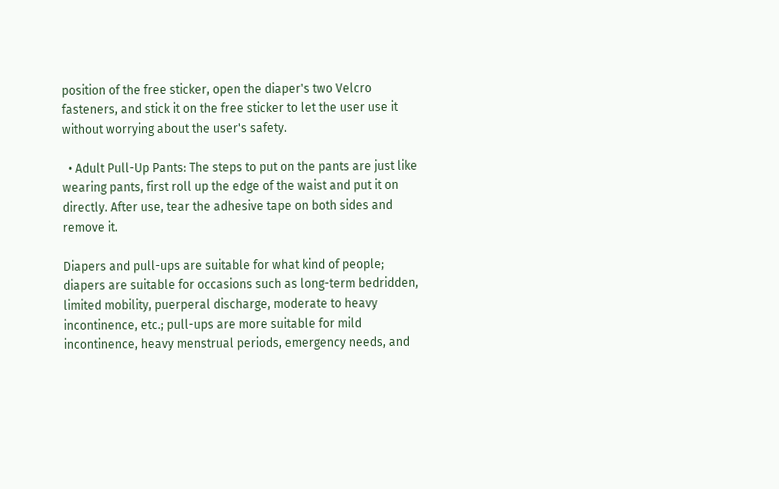position of the free sticker, open the diaper's two Velcro fasteners, and stick it on the free sticker to let the user use it without worrying about the user's safety.

  • Adult Pull-Up Pants: The steps to put on the pants are just like wearing pants, first roll up the edge of the waist and put it on directly. After use, tear the adhesive tape on both sides and remove it.

Diapers and pull-ups are suitable for what kind of people; diapers are suitable for occasions such as long-term bedridden, limited mobility, puerperal discharge, moderate to heavy incontinence, etc.; pull-ups are more suitable for mild incontinence, heavy menstrual periods, emergency needs, and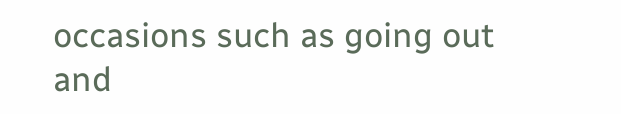occasions such as going out and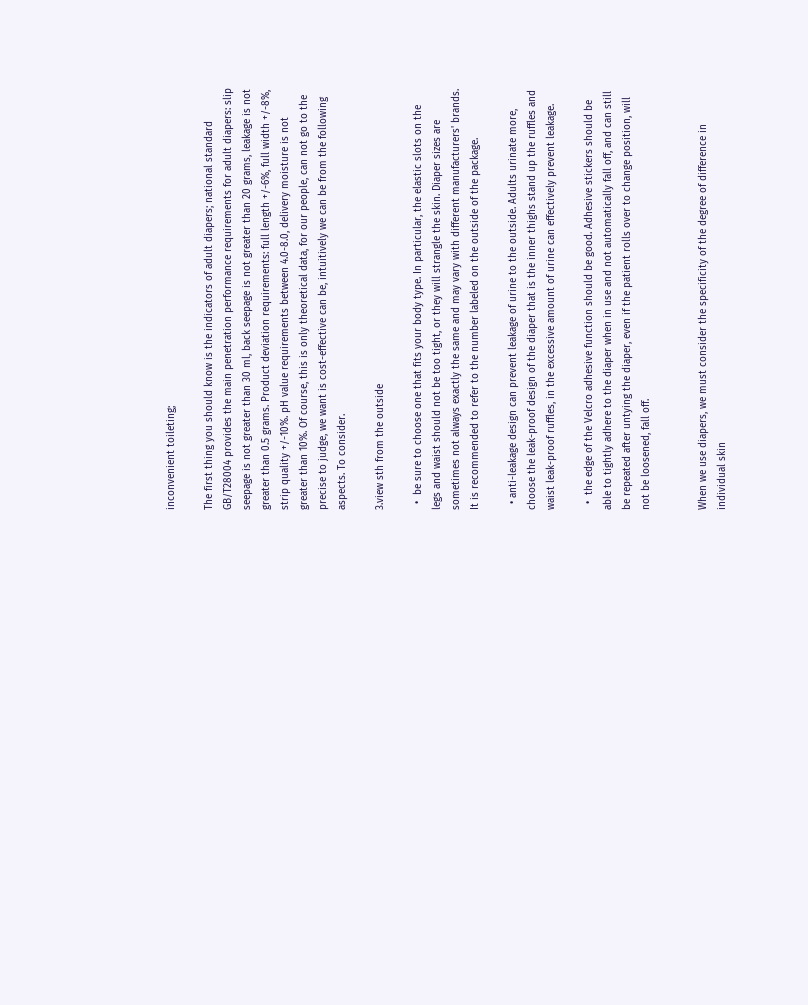inconvenient toileting;

The first thing you should know is the indicators of adult diapers; national standard GB/T28004 provides the main penetration performance requirements for adult diapers: slip seepage is not greater than 30 ml, back seepage is not greater than 20 grams, leakage is not greater than 0.5 grams. Product deviation requirements: full length +/-6%, full width +/-8%, strip quality +/-10%. pH value requirements between 4.0-8.0, delivery moisture is not greater than 10%. Of course, this is only theoretical data, for our people, can not go to the precise to judge, we want is cost-effective can be, intuitively we can be from the following aspects. To consider.

3.view sth from the outside

  •  be sure to choose one that fits your body type. In particular, the elastic slots on the legs and waist should not be too tight, or they will strangle the skin. Diaper sizes are sometimes not always exactly the same and may vary with different manufacturers' brands. It is recommended to refer to the number labeled on the outside of the package.

  • anti-leakage design can prevent leakage of urine to the outside. Adults urinate more, choose the leak-proof design of the diaper that is the inner thighs stand up the ruffles and waist leak-proof ruffles, in the excessive amount of urine can effectively prevent leakage.

  •  the edge of the Velcro adhesive function should be good. Adhesive stickers should be able to tightly adhere to the diaper when in use and not automatically fall off, and can still be repeated after untying the diaper, even if the patient rolls over to change position, will not be loosened, fall off.


When we use diapers, we must consider the specificity of the degree of difference in individual skin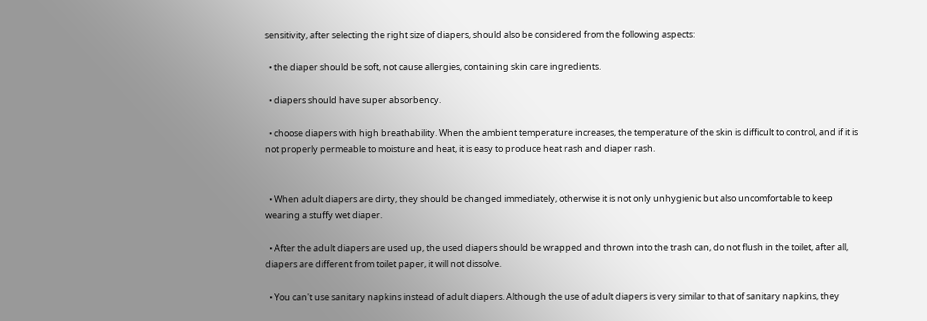sensitivity, after selecting the right size of diapers, should also be considered from the following aspects:

  • the diaper should be soft, not cause allergies, containing skin care ingredients.

  • diapers should have super absorbency.

  • choose diapers with high breathability. When the ambient temperature increases, the temperature of the skin is difficult to control, and if it is not properly permeable to moisture and heat, it is easy to produce heat rash and diaper rash.


  • When adult diapers are dirty, they should be changed immediately, otherwise it is not only unhygienic but also uncomfortable to keep wearing a stuffy wet diaper.

  • After the adult diapers are used up, the used diapers should be wrapped and thrown into the trash can, do not flush in the toilet, after all, diapers are different from toilet paper, it will not dissolve.

  • You can't use sanitary napkins instead of adult diapers. Although the use of adult diapers is very similar to that of sanitary napkins, they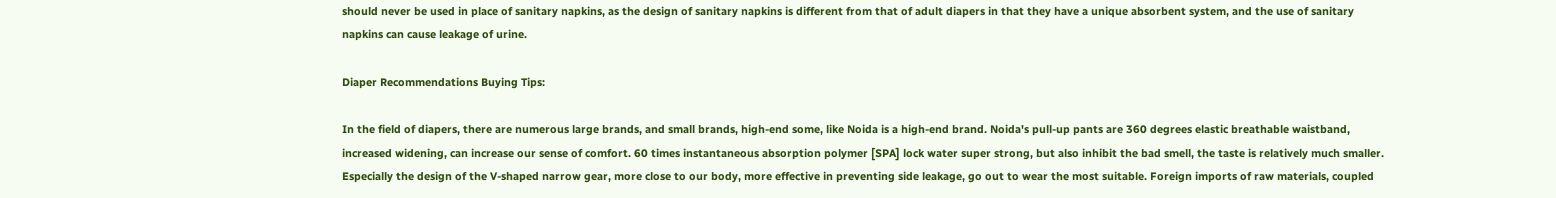should never be used in place of sanitary napkins, as the design of sanitary napkins is different from that of adult diapers in that they have a unique absorbent system, and the use of sanitary napkins can cause leakage of urine.

Diaper Recommendations Buying Tips:

In the field of diapers, there are numerous large brands, and small brands, high-end some, like Noida is a high-end brand. Noida's pull-up pants are 360 degrees elastic breathable waistband, increased widening, can increase our sense of comfort. 60 times instantaneous absorption polymer [SPA] lock water super strong, but also inhibit the bad smell, the taste is relatively much smaller. Especially the design of the V-shaped narrow gear, more close to our body, more effective in preventing side leakage, go out to wear the most suitable. Foreign imports of raw materials, coupled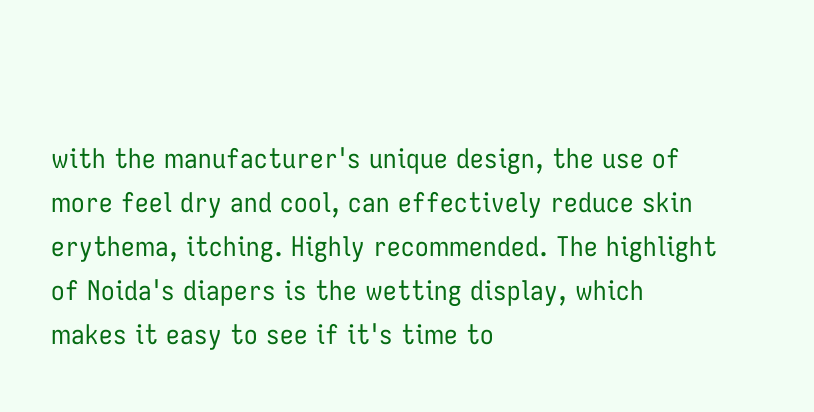with the manufacturer's unique design, the use of more feel dry and cool, can effectively reduce skin erythema, itching. Highly recommended. The highlight of Noida's diapers is the wetting display, which makes it easy to see if it's time to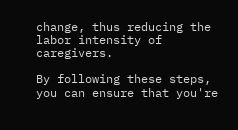change, thus reducing the labor intensity of caregivers.

By following these steps, you can ensure that you're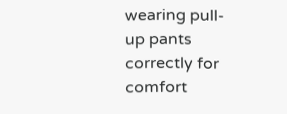wearing pull-up pants correctly for comfort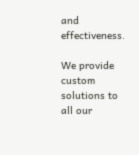and effectiveness.

We provide custom solutions to all our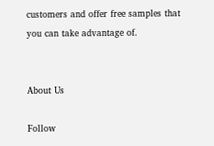customers and offer free samples that you can take advantage of.


About Us

Follow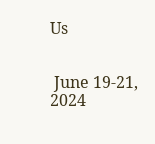Us


 June 19-21, 2024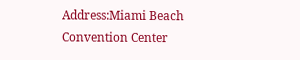Address:Miami Beach Convention Center